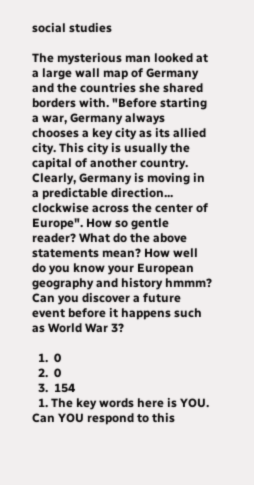social studies

The mysterious man looked at a large wall map of Germany and the countries she shared borders with. "Before starting a war, Germany always chooses a key city as its allied city. This city is usually the capital of another country. Clearly, Germany is moving in a predictable direction... clockwise across the center of Europe". How so gentle reader? What do the above statements mean? How well do you know your European geography and history hmmm? Can you discover a future event before it happens such as World War 3?

  1.  0
  2.  0
  3.  154
  1. The key words here is YOU. Can YOU respond to this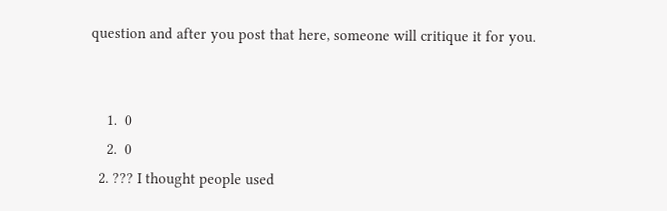question and after you post that here, someone will critique it for you.


    1.  0
    2.  0
  2. ??? I thought people used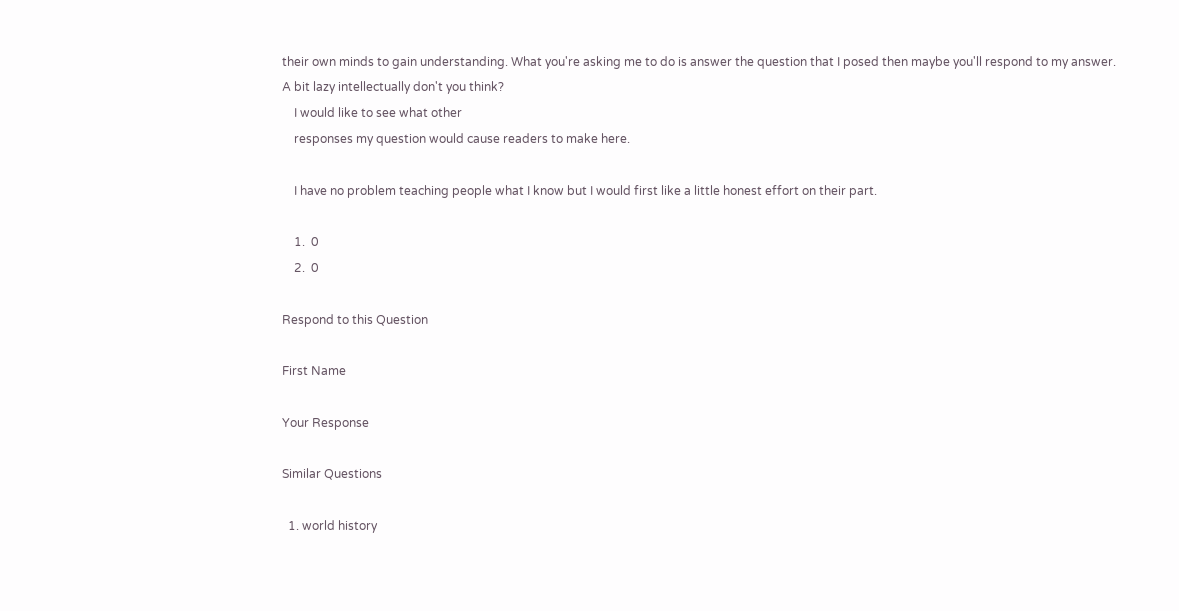their own minds to gain understanding. What you're asking me to do is answer the question that I posed then maybe you'll respond to my answer. A bit lazy intellectually don't you think?
    I would like to see what other
    responses my question would cause readers to make here.

    I have no problem teaching people what I know but I would first like a little honest effort on their part.

    1.  0
    2.  0

Respond to this Question

First Name

Your Response

Similar Questions

  1. world history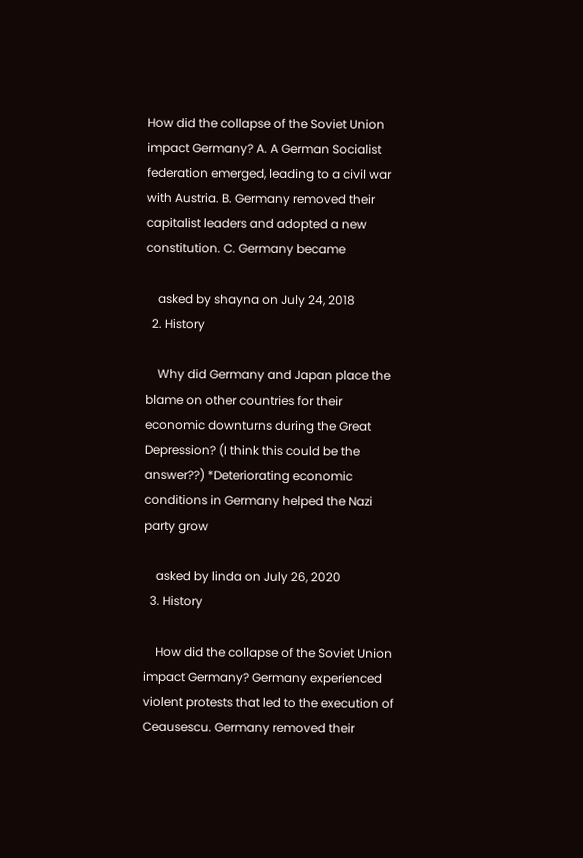How did the collapse of the Soviet Union impact Germany? A. A German Socialist federation emerged, leading to a civil war with Austria. B. Germany removed their capitalist leaders and adopted a new constitution. C. Germany became

    asked by shayna on July 24, 2018
  2. History

    Why did Germany and Japan place the blame on other countries for their economic downturns during the Great Depression? (I think this could be the answer??) *Deteriorating economic conditions in Germany helped the Nazi party grow

    asked by linda on July 26, 2020
  3. History

    How did the collapse of the Soviet Union impact Germany? Germany experienced violent protests that led to the execution of Ceausescu. Germany removed their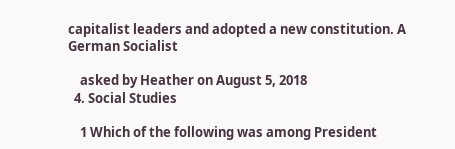capitalist leaders and adopted a new constitution. A German Socialist

    asked by Heather on August 5, 2018
  4. Social Studies

    1 Which of the following was among President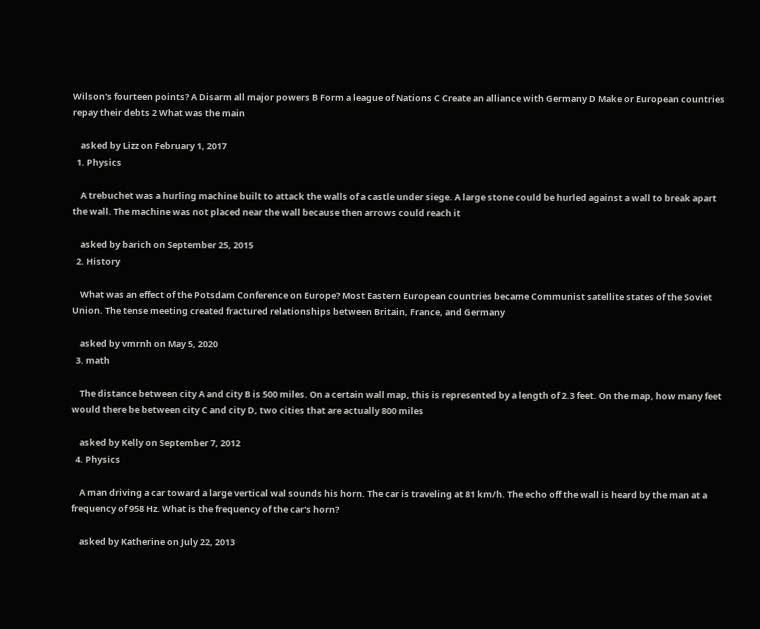Wilson's fourteen points? A Disarm all major powers B Form a league of Nations C Create an alliance with Germany D Make or European countries repay their debts 2 What was the main

    asked by Lizz on February 1, 2017
  1. Physics

    A trebuchet was a hurling machine built to attack the walls of a castle under siege. A large stone could be hurled against a wall to break apart the wall. The machine was not placed near the wall because then arrows could reach it

    asked by barich on September 25, 2015
  2. History

    What was an effect of the Potsdam Conference on Europe? Most Eastern European countries became Communist satellite states of the Soviet Union. The tense meeting created fractured relationships between Britain, France, and Germany

    asked by vmrnh on May 5, 2020
  3. math

    The distance between city A and city B is 500 miles. On a certain wall map, this is represented by a length of 2.3 feet. On the map, how many feet would there be between city C and city D, two cities that are actually 800 miles

    asked by Kelly on September 7, 2012
  4. Physics

    A man driving a car toward a large vertical wal sounds his horn. The car is traveling at 81 km/h. The echo off the wall is heard by the man at a frequency of 958 Hz. What is the frequency of the car's horn?

    asked by Katherine on July 22, 2013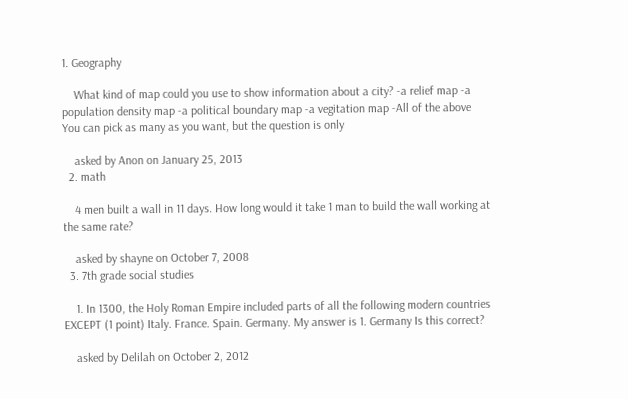1. Geography

    What kind of map could you use to show information about a city? -a relief map -a population density map -a political boundary map -a vegitation map -All of the above You can pick as many as you want, but the question is only

    asked by Anon on January 25, 2013
  2. math

    4 men built a wall in 11 days. How long would it take 1 man to build the wall working at the same rate?

    asked by shayne on October 7, 2008
  3. 7th grade social studies

    1. In 1300, the Holy Roman Empire included parts of all the following modern countries EXCEPT (1 point) Italy. France. Spain. Germany. My answer is 1. Germany Is this correct?

    asked by Delilah on October 2, 2012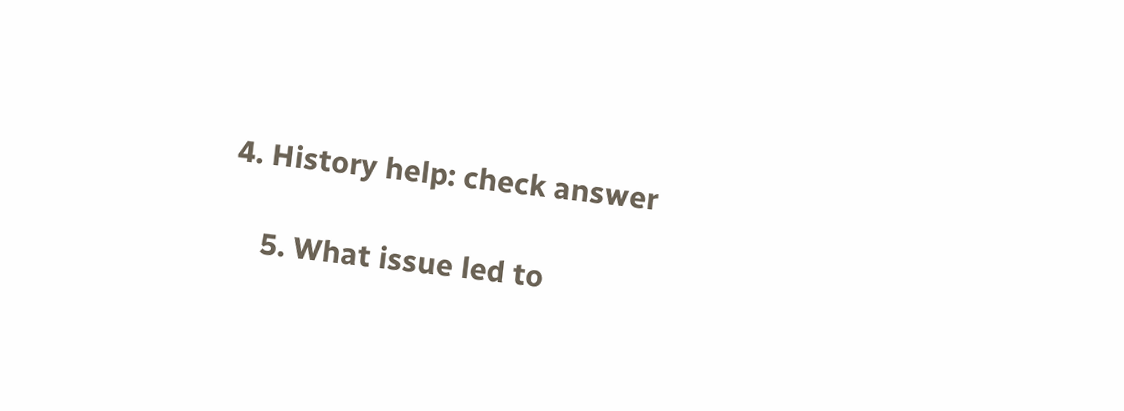4. History help: check answer

    5. What issue led to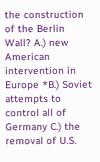the construction of the Berlin Wall? A.) new American intervention in Europe *B.) Soviet attempts to control all of Germany C.) the removal of U.S.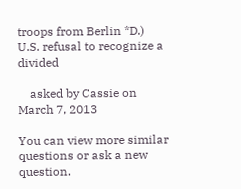troops from Berlin *D.) U.S. refusal to recognize a divided

    asked by Cassie on March 7, 2013

You can view more similar questions or ask a new question.